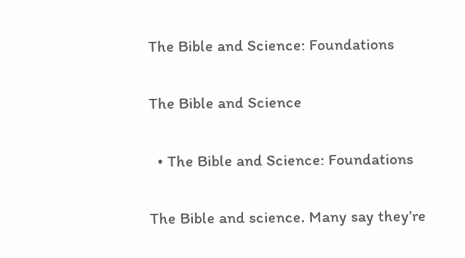The Bible and Science: Foundations

The Bible and Science

  • The Bible and Science: Foundations

The Bible and science. Many say they’re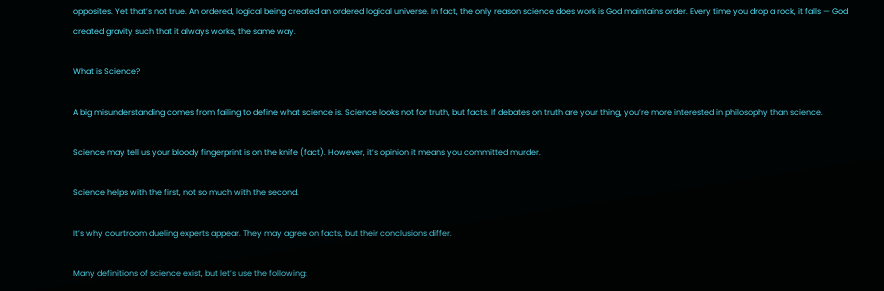opposites. Yet that’s not true. An ordered, logical being created an ordered logical universe. In fact, the only reason science does work is God maintains order. Every time you drop a rock, it falls — God created gravity such that it always works, the same way.

What is Science?

A big misunderstanding comes from failing to define what science is. Science looks not for truth, but facts. If debates on truth are your thing, you’re more interested in philosophy than science.

Science may tell us your bloody fingerprint is on the knife (fact). However, it’s opinion it means you committed murder.

Science helps with the first, not so much with the second.

It’s why courtroom dueling experts appear. They may agree on facts, but their conclusions differ.

Many definitions of science exist, but let’s use the following: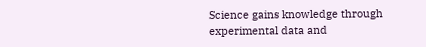Science gains knowledge through experimental data and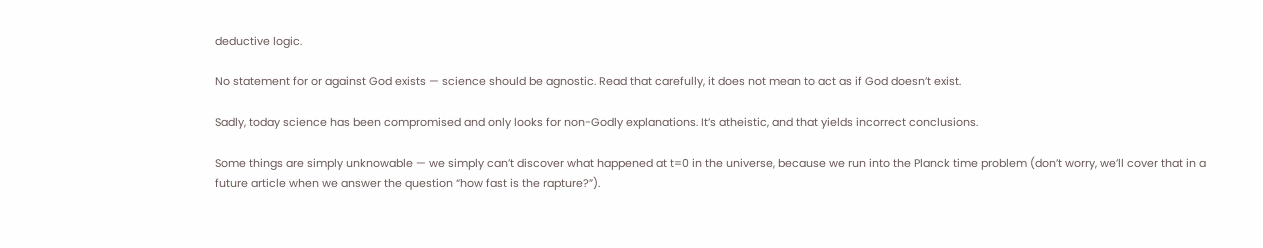deductive logic.

No statement for or against God exists — science should be agnostic. Read that carefully, it does not mean to act as if God doesn’t exist.

Sadly, today science has been compromised and only looks for non-Godly explanations. It’s atheistic, and that yields incorrect conclusions.

Some things are simply unknowable — we simply can’t discover what happened at t=0 in the universe, because we run into the Planck time problem (don’t worry, we’ll cover that in a future article when we answer the question “how fast is the rapture?”).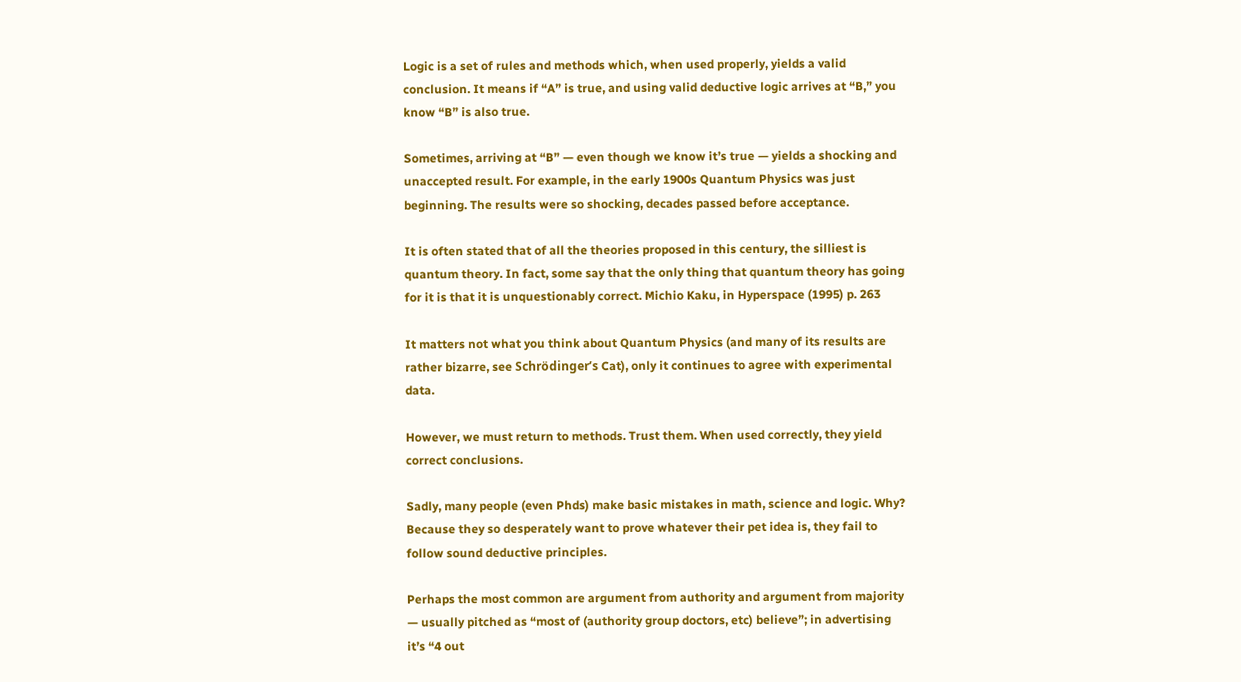Logic is a set of rules and methods which, when used properly, yields a valid conclusion. It means if “A” is true, and using valid deductive logic arrives at “B,” you know “B” is also true.

Sometimes, arriving at “B” — even though we know it’s true — yields a shocking and unaccepted result. For example, in the early 1900s Quantum Physics was just beginning. The results were so shocking, decades passed before acceptance.

It is often stated that of all the theories proposed in this century, the silliest is quantum theory. In fact, some say that the only thing that quantum theory has going for it is that it is unquestionably correct. Michio Kaku, in Hyperspace (1995) p. 263

It matters not what you think about Quantum Physics (and many of its results are rather bizarre, see Schrödinger’s Cat), only it continues to agree with experimental data.

However, we must return to methods. Trust them. When used correctly, they yield correct conclusions.

Sadly, many people (even Phds) make basic mistakes in math, science and logic. Why? Because they so desperately want to prove whatever their pet idea is, they fail to follow sound deductive principles.

Perhaps the most common are argument from authority and argument from majority — usually pitched as “most of (authority group doctors, etc) believe”; in advertising it’s “4 out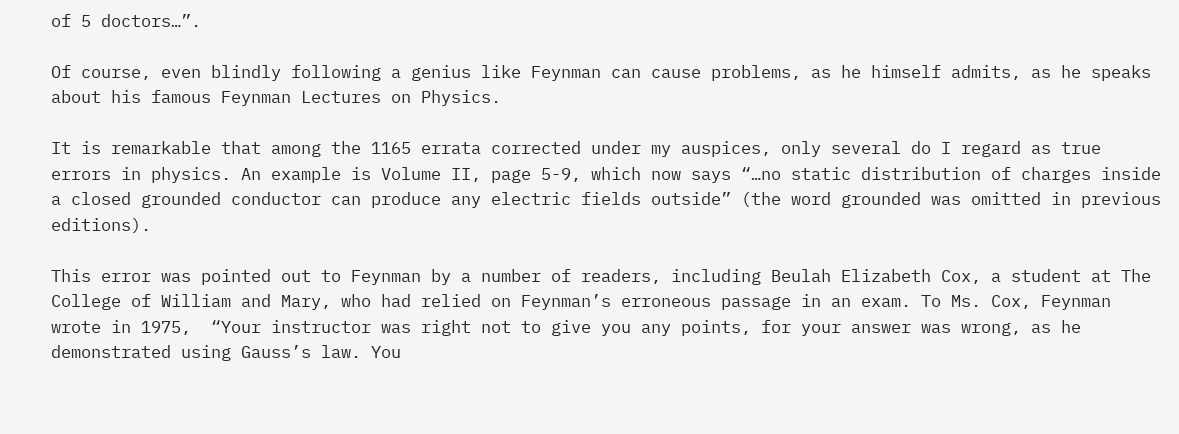of 5 doctors…”.

Of course, even blindly following a genius like Feynman can cause problems, as he himself admits, as he speaks about his famous Feynman Lectures on Physics.

It is remarkable that among the 1165 errata corrected under my auspices, only several do I regard as true errors in physics. An example is Volume II, page 5-9, which now says “…no static distribution of charges inside a closed grounded conductor can produce any electric fields outside” (the word grounded was omitted in previous editions).

This error was pointed out to Feynman by a number of readers, including Beulah Elizabeth Cox, a student at The College of William and Mary, who had relied on Feynman’s erroneous passage in an exam. To Ms. Cox, Feynman wrote in 1975,  “Your instructor was right not to give you any points, for your answer was wrong, as he demonstrated using Gauss’s law. You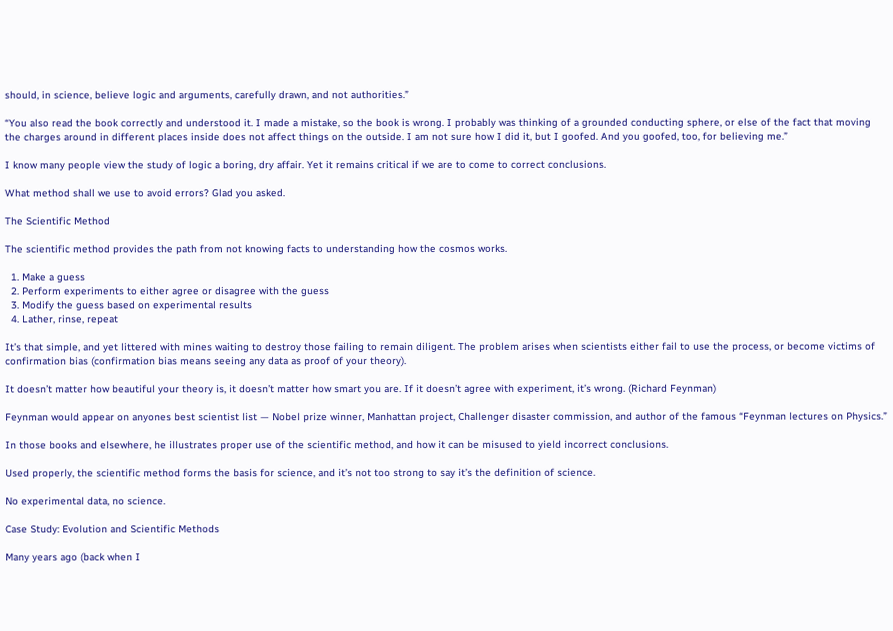should, in science, believe logic and arguments, carefully drawn, and not authorities.”

“You also read the book correctly and understood it. I made a mistake, so the book is wrong. I probably was thinking of a grounded conducting sphere, or else of the fact that moving the charges around in different places inside does not affect things on the outside. I am not sure how I did it, but I goofed. And you goofed, too, for believing me.”

I know many people view the study of logic a boring, dry affair. Yet it remains critical if we are to come to correct conclusions.

What method shall we use to avoid errors? Glad you asked.

The Scientific Method

The scientific method provides the path from not knowing facts to understanding how the cosmos works.

  1. Make a guess
  2. Perform experiments to either agree or disagree with the guess
  3. Modify the guess based on experimental results
  4. Lather, rinse, repeat

It’s that simple, and yet littered with mines waiting to destroy those failing to remain diligent. The problem arises when scientists either fail to use the process, or become victims of confirmation bias (confirmation bias means seeing any data as proof of your theory).

It doesn’t matter how beautiful your theory is, it doesn’t matter how smart you are. If it doesn’t agree with experiment, it’s wrong. (Richard Feynman)

Feynman would appear on anyones best scientist list — Nobel prize winner, Manhattan project, Challenger disaster commission, and author of the famous “Feynman lectures on Physics.”

In those books and elsewhere, he illustrates proper use of the scientific method, and how it can be misused to yield incorrect conclusions.

Used properly, the scientific method forms the basis for science, and it’s not too strong to say it’s the definition of science.

No experimental data, no science.

Case Study: Evolution and Scientific Methods

Many years ago (back when I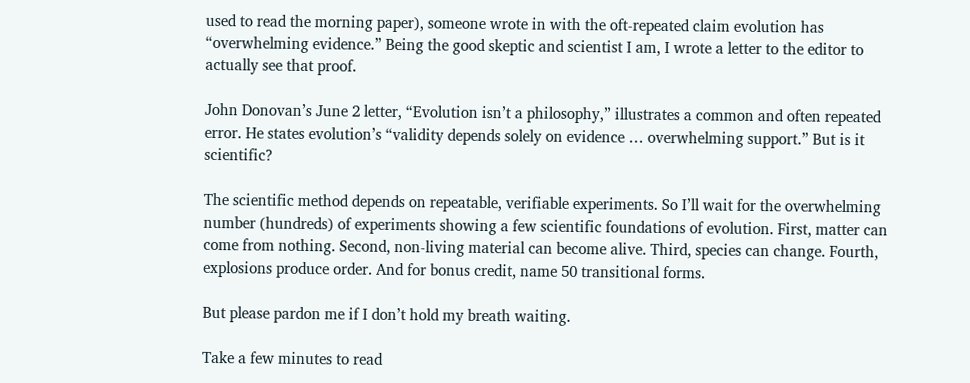used to read the morning paper), someone wrote in with the oft-repeated claim evolution has “overwhelming evidence.” Being the good skeptic and scientist I am, I wrote a letter to the editor to actually see that proof.

John Donovan’s June 2 letter, “Evolution isn’t a philosophy,” illustrates a common and often repeated error. He states evolution’s “validity depends solely on evidence … overwhelming support.” But is it scientific?

The scientific method depends on repeatable, verifiable experiments. So I’ll wait for the overwhelming number (hundreds) of experiments showing a few scientific foundations of evolution. First, matter can come from nothing. Second, non-living material can become alive. Third, species can change. Fourth, explosions produce order. And for bonus credit, name 50 transitional forms.

But please pardon me if I don’t hold my breath waiting.

Take a few minutes to read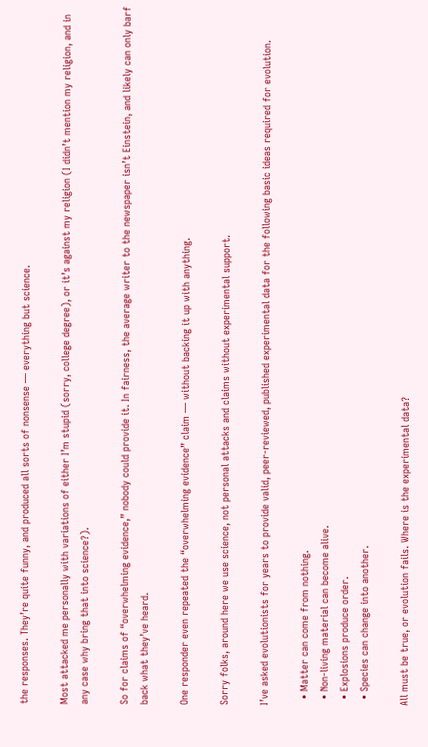the responses. They’re quite funny, and produced all sorts of nonsense — everything but science.

Most attacked me personally with variations of either I’m stupid (sorry, college degree), or it’s against my religion (I didn’t mention my religion, and in any case why bring that into science?).

So for claims of “overwhelming evidence,” nobody could provide it. In fairness, the average writer to the newspaper isn’t Einstein, and likely can only barf back what they’ve heard.

One responder even repeated the “overwhelming evidence” claim — without backing it up with anything.

Sorry folks, around here we use science, not personal attacks and claims without experimental support.

I’ve asked evolutionists for years to provide valid, peer-reviewed, published experimental data for the following basic ideas required for evolution.

  • Matter can come from nothing.
  • Non-living material can become alive.
  • Explosions produce order.
  • Species can change into another.

All must be true, or evolution fails. Where is the experimental data?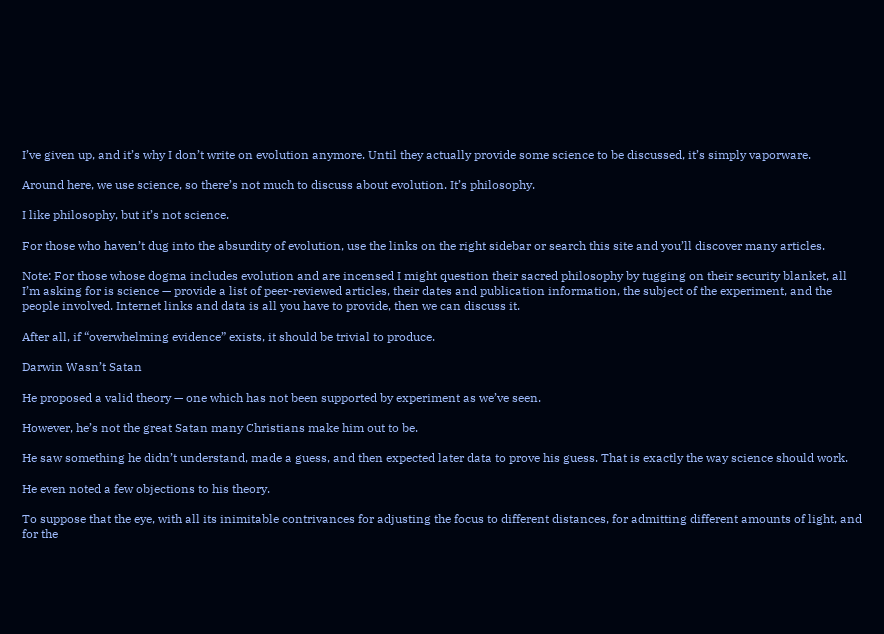I’ve given up, and it’s why I don’t write on evolution anymore. Until they actually provide some science to be discussed, it’s simply vaporware.

Around here, we use science, so there’s not much to discuss about evolution. It’s philosophy.

I like philosophy, but it’s not science.

For those who haven’t dug into the absurdity of evolution, use the links on the right sidebar or search this site and you’ll discover many articles.

Note: For those whose dogma includes evolution and are incensed I might question their sacred philosophy by tugging on their security blanket, all I’m asking for is science — provide a list of peer-reviewed articles, their dates and publication information, the subject of the experiment, and the people involved. Internet links and data is all you have to provide, then we can discuss it.

After all, if “overwhelming evidence” exists, it should be trivial to produce.

Darwin Wasn’t Satan

He proposed a valid theory — one which has not been supported by experiment as we’ve seen.

However, he’s not the great Satan many Christians make him out to be.

He saw something he didn’t understand, made a guess, and then expected later data to prove his guess. That is exactly the way science should work.

He even noted a few objections to his theory.

To suppose that the eye, with all its inimitable contrivances for adjusting the focus to different distances, for admitting different amounts of light, and for the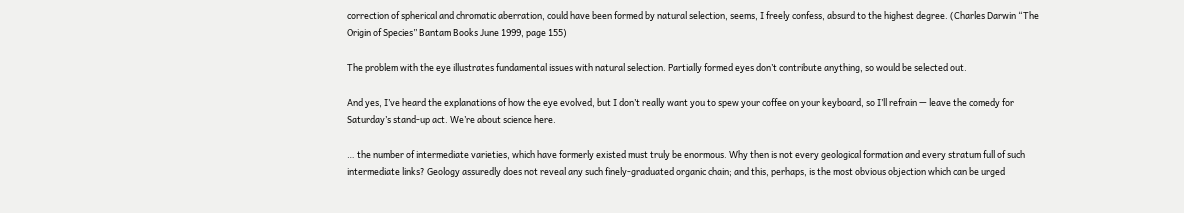correction of spherical and chromatic aberration, could have been formed by natural selection, seems, I freely confess, absurd to the highest degree. (Charles Darwin “The Origin of Species” Bantam Books June 1999, page 155)

The problem with the eye illustrates fundamental issues with natural selection. Partially formed eyes don’t contribute anything, so would be selected out.

And yes, I’ve heard the explanations of how the eye evolved, but I don’t really want you to spew your coffee on your keyboard, so I’ll refrain — leave the comedy for Saturday’s stand-up act. We’re about science here.

… the number of intermediate varieties, which have formerly existed must truly be enormous. Why then is not every geological formation and every stratum full of such intermediate links? Geology assuredly does not reveal any such finely-graduated organic chain; and this, perhaps, is the most obvious objection which can be urged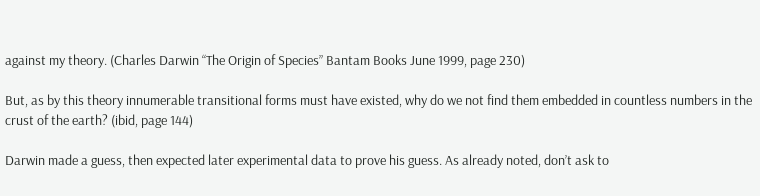against my theory. (Charles Darwin “The Origin of Species” Bantam Books June 1999, page 230)

But, as by this theory innumerable transitional forms must have existed, why do we not find them embedded in countless numbers in the crust of the earth? (ibid, page 144)

Darwin made a guess, then expected later experimental data to prove his guess. As already noted, don’t ask to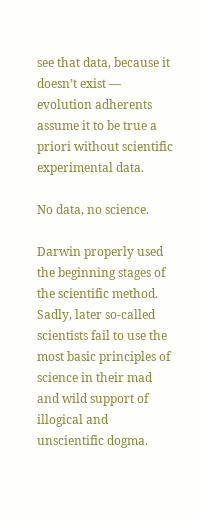see that data, because it doesn’t exist — evolution adherents assume it to be true a priori without scientific experimental data.

No data, no science.

Darwin properly used the beginning stages of the scientific method. Sadly, later so-called scientists fail to use the most basic principles of science in their mad and wild support of illogical and unscientific dogma.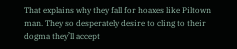That explains why they fall for hoaxes like Piltown man. They so desperately desire to cling to their dogma they’ll accept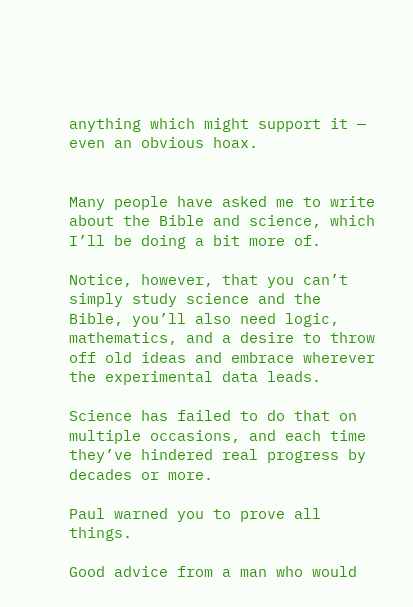anything which might support it — even an obvious hoax.


Many people have asked me to write about the Bible and science, which I’ll be doing a bit more of.

Notice, however, that you can’t simply study science and the Bible, you’ll also need logic, mathematics, and a desire to throw off old ideas and embrace wherever the experimental data leads.

Science has failed to do that on multiple occasions, and each time they’ve hindered real progress by decades or more.

Paul warned you to prove all things.

Good advice from a man who would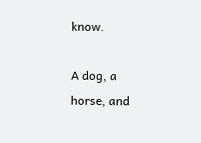know.

A dog, a horse, and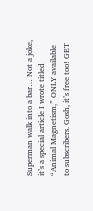Superman walk into a bar… Not a joke, it’s a special article I wrote titled “Animal Magnetism,” ONLY available to subscribers. Gosh, it’s free too! GET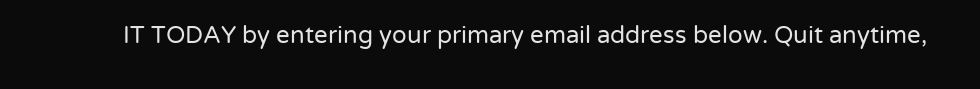IT TODAY by entering your primary email address below. Quit anytime,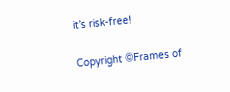it’s risk-free!

Copyright ©Frames of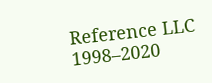Reference LLC 1998–2020